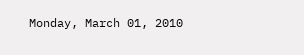Monday, March 01, 2010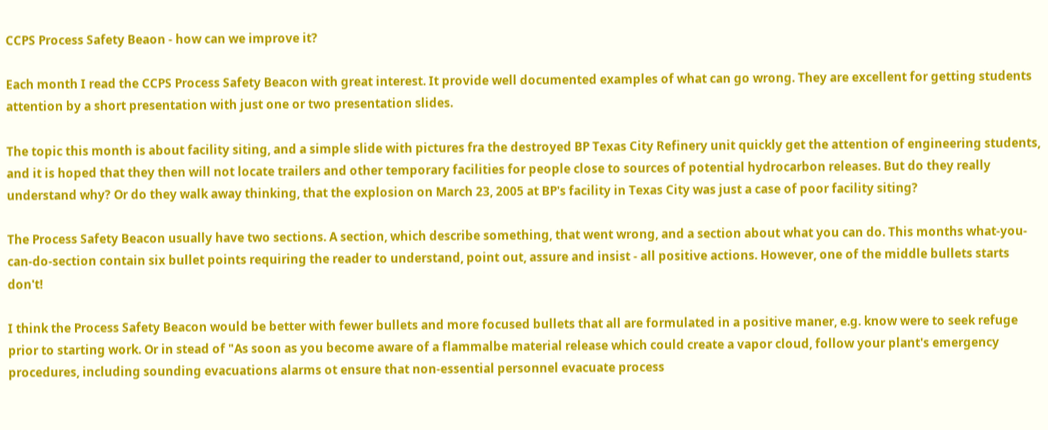CCPS Process Safety Beaon - how can we improve it?

Each month I read the CCPS Process Safety Beacon with great interest. It provide well documented examples of what can go wrong. They are excellent for getting students attention by a short presentation with just one or two presentation slides.

The topic this month is about facility siting, and a simple slide with pictures fra the destroyed BP Texas City Refinery unit quickly get the attention of engineering students, and it is hoped that they then will not locate trailers and other temporary facilities for people close to sources of potential hydrocarbon releases. But do they really understand why? Or do they walk away thinking, that the explosion on March 23, 2005 at BP's facility in Texas City was just a case of poor facility siting?

The Process Safety Beacon usually have two sections. A section, which describe something, that went wrong, and a section about what you can do. This months what-you-can-do-section contain six bullet points requiring the reader to understand, point out, assure and insist - all positive actions. However, one of the middle bullets starts don't!

I think the Process Safety Beacon would be better with fewer bullets and more focused bullets that all are formulated in a positive maner, e.g. know were to seek refuge prior to starting work. Or in stead of "As soon as you become aware of a flammalbe material release which could create a vapor cloud, follow your plant's emergency procedures, including sounding evacuations alarms ot ensure that non-essential personnel evacuate process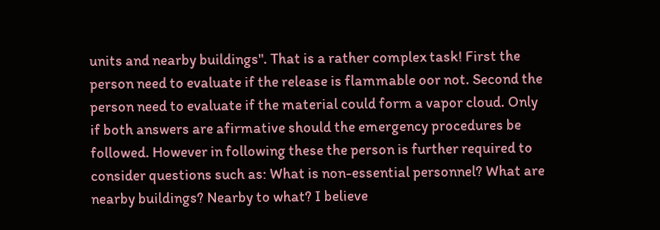units and nearby buildings". That is a rather complex task! First the person need to evaluate if the release is flammable oor not. Second the person need to evaluate if the material could form a vapor cloud. Only if both answers are afirmative should the emergency procedures be followed. However in following these the person is further required to consider questions such as: What is non-essential personnel? What are nearby buildings? Nearby to what? I believe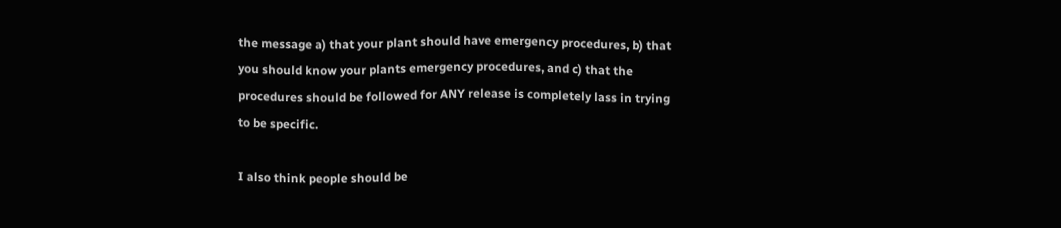the message a) that your plant should have emergency procedures, b) that you should know your plants emergency procedures, and c) that the procedures should be followed for ANY release is completely lass in trying to be specific.

I also think people should be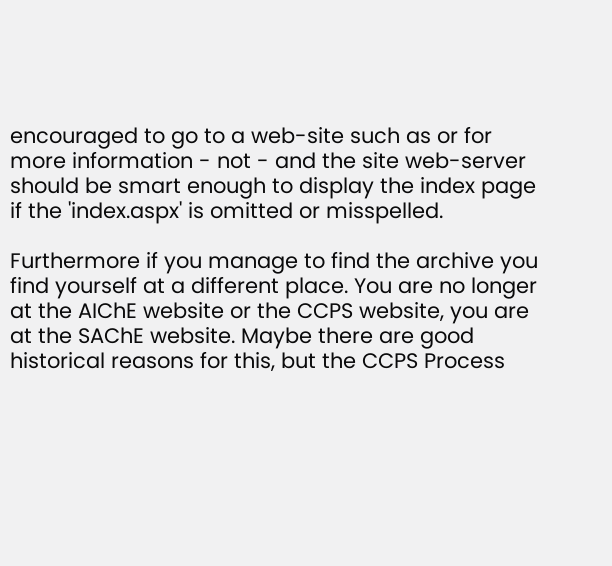encouraged to go to a web-site such as or for more information - not - and the site web-server should be smart enough to display the index page if the 'index.aspx' is omitted or misspelled.

Furthermore if you manage to find the archive you find yourself at a different place. You are no longer at the AIChE website or the CCPS website, you are at the SAChE website. Maybe there are good historical reasons for this, but the CCPS Process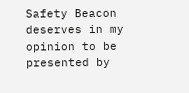Safety Beacon deserves in my opinion to be presented by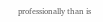professionally than is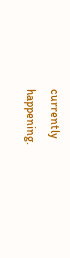currently happening.